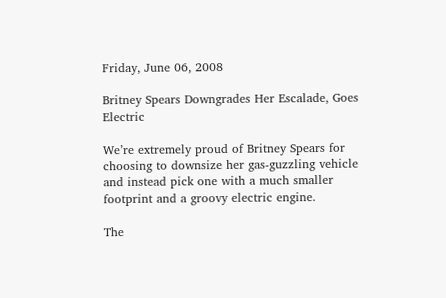Friday, June 06, 2008

Britney Spears Downgrades Her Escalade, Goes Electric

We’re extremely proud of Britney Spears for choosing to downsize her gas-guzzling vehicle and instead pick one with a much smaller footprint and a groovy electric engine.

The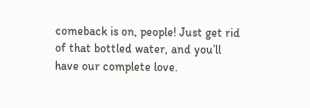comeback is on, people! Just get rid of that bottled water, and you’ll have our complete love.